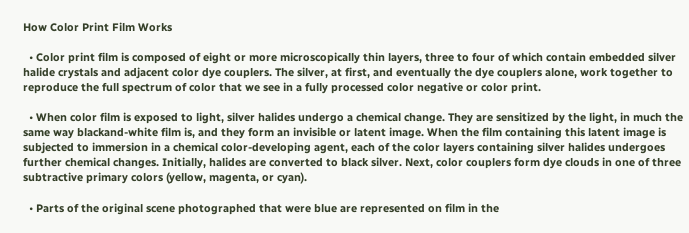How Color Print Film Works

  • Color print film is composed of eight or more microscopically thin layers, three to four of which contain embedded silver halide crystals and adjacent color dye couplers. The silver, at first, and eventually the dye couplers alone, work together to reproduce the full spectrum of color that we see in a fully processed color negative or color print.

  • When color film is exposed to light, silver halides undergo a chemical change. They are sensitized by the light, in much the same way blackand-white film is, and they form an invisible or latent image. When the film containing this latent image is subjected to immersion in a chemical color-developing agent, each of the color layers containing silver halides undergoes further chemical changes. Initially, halides are converted to black silver. Next, color couplers form dye clouds in one of three subtractive primary colors (yellow, magenta, or cyan).

  • Parts of the original scene photographed that were blue are represented on film in the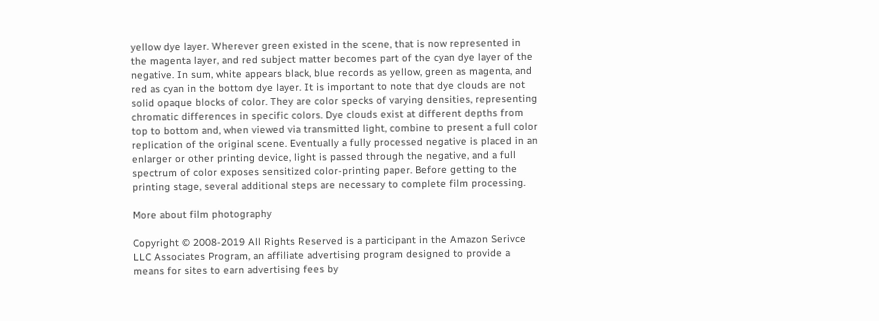yellow dye layer. Wherever green existed in the scene, that is now represented in the magenta layer, and red subject matter becomes part of the cyan dye layer of the negative. In sum, white appears black, blue records as yellow, green as magenta, and red as cyan in the bottom dye layer. It is important to note that dye clouds are not solid opaque blocks of color. They are color specks of varying densities, representing chromatic differences in specific colors. Dye clouds exist at different depths from top to bottom and, when viewed via transmitted light, combine to present a full color replication of the original scene. Eventually a fully processed negative is placed in an enlarger or other printing device, light is passed through the negative, and a full spectrum of color exposes sensitized color-printing paper. Before getting to the printing stage, several additional steps are necessary to complete film processing.

More about film photography

Copyright © 2008-2019 All Rights Reserved is a participant in the Amazon Serivce LLC Associates Program, an affiliate advertising program designed to provide a means for sites to earn advertising fees by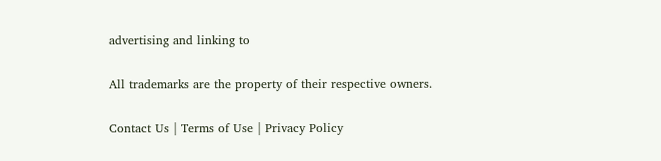advertising and linking to

All trademarks are the property of their respective owners.

Contact Us | Terms of Use | Privacy Policy